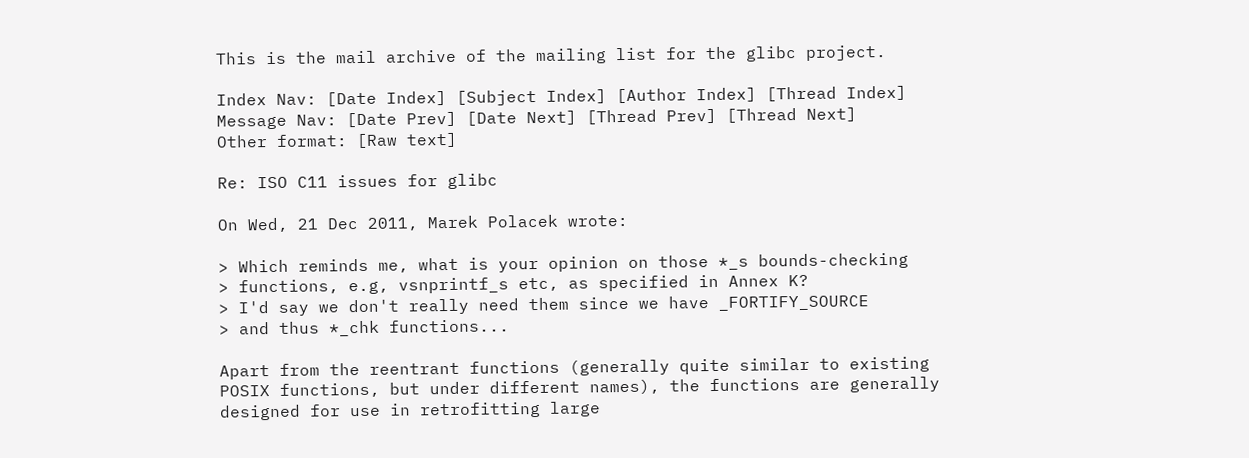This is the mail archive of the mailing list for the glibc project.

Index Nav: [Date Index] [Subject Index] [Author Index] [Thread Index]
Message Nav: [Date Prev] [Date Next] [Thread Prev] [Thread Next]
Other format: [Raw text]

Re: ISO C11 issues for glibc

On Wed, 21 Dec 2011, Marek Polacek wrote:

> Which reminds me, what is your opinion on those *_s bounds-checking
> functions, e.g, vsnprintf_s etc, as specified in Annex K?
> I'd say we don't really need them since we have _FORTIFY_SOURCE
> and thus *_chk functions...

Apart from the reentrant functions (generally quite similar to existing
POSIX functions, but under different names), the functions are generally
designed for use in retrofitting large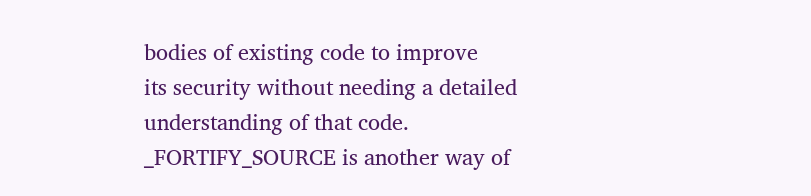bodies of existing code to improve
its security without needing a detailed understanding of that code.
_FORTIFY_SOURCE is another way of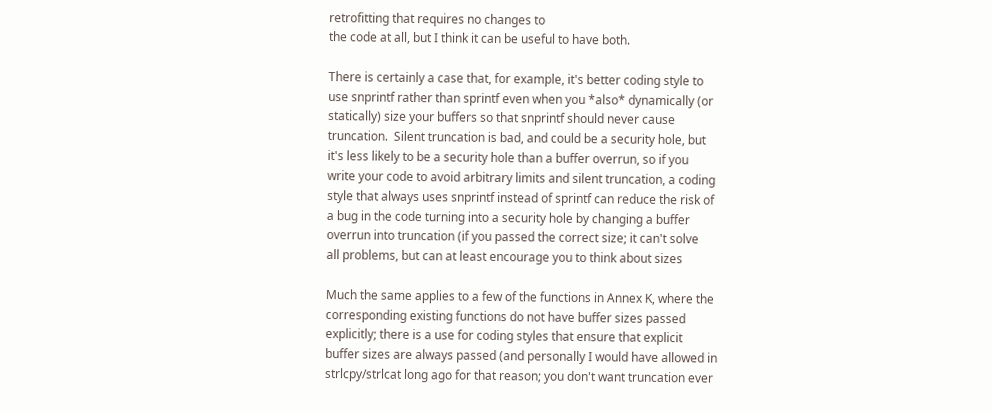retrofitting that requires no changes to
the code at all, but I think it can be useful to have both.

There is certainly a case that, for example, it's better coding style to
use snprintf rather than sprintf even when you *also* dynamically (or
statically) size your buffers so that snprintf should never cause
truncation.  Silent truncation is bad, and could be a security hole, but
it's less likely to be a security hole than a buffer overrun, so if you
write your code to avoid arbitrary limits and silent truncation, a coding
style that always uses snprintf instead of sprintf can reduce the risk of
a bug in the code turning into a security hole by changing a buffer
overrun into truncation (if you passed the correct size; it can't solve
all problems, but can at least encourage you to think about sizes

Much the same applies to a few of the functions in Annex K, where the
corresponding existing functions do not have buffer sizes passed
explicitly; there is a use for coding styles that ensure that explicit
buffer sizes are always passed (and personally I would have allowed in
strlcpy/strlcat long ago for that reason; you don't want truncation ever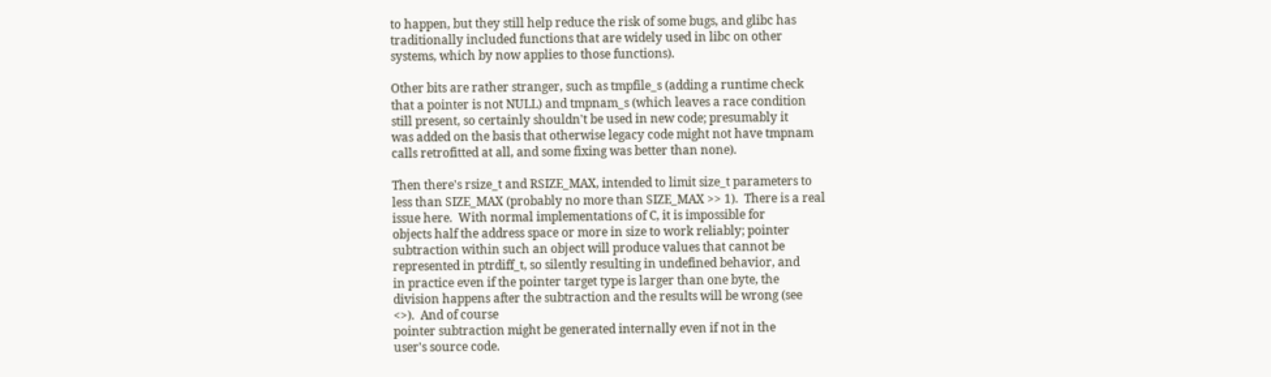to happen, but they still help reduce the risk of some bugs, and glibc has
traditionally included functions that are widely used in libc on other
systems, which by now applies to those functions).

Other bits are rather stranger, such as tmpfile_s (adding a runtime check
that a pointer is not NULL) and tmpnam_s (which leaves a race condition
still present, so certainly shouldn't be used in new code; presumably it
was added on the basis that otherwise legacy code might not have tmpnam
calls retrofitted at all, and some fixing was better than none).

Then there's rsize_t and RSIZE_MAX, intended to limit size_t parameters to
less than SIZE_MAX (probably no more than SIZE_MAX >> 1).  There is a real
issue here.  With normal implementations of C, it is impossible for
objects half the address space or more in size to work reliably; pointer
subtraction within such an object will produce values that cannot be
represented in ptrdiff_t, so silently resulting in undefined behavior, and
in practice even if the pointer target type is larger than one byte, the
division happens after the subtraction and the results will be wrong (see
<>).  And of course
pointer subtraction might be generated internally even if not in the
user's source code.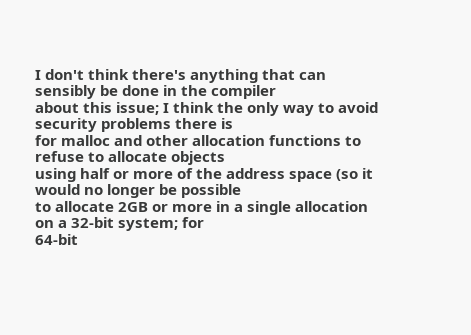I don't think there's anything that can sensibly be done in the compiler
about this issue; I think the only way to avoid security problems there is
for malloc and other allocation functions to refuse to allocate objects
using half or more of the address space (so it would no longer be possible
to allocate 2GB or more in a single allocation on a 32-bit system; for
64-bit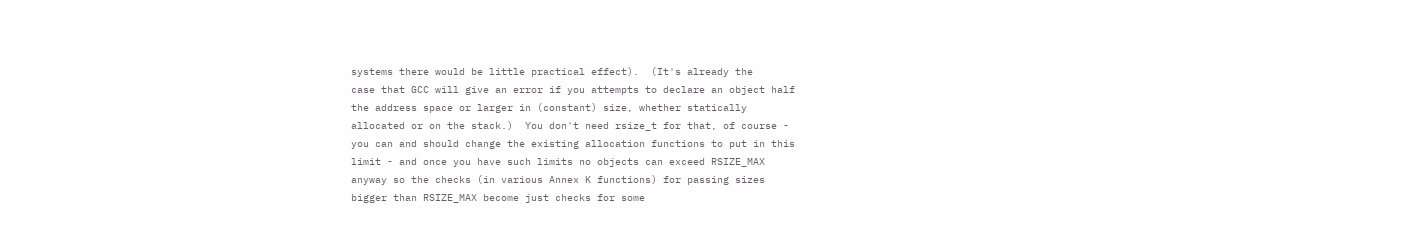systems there would be little practical effect).  (It's already the
case that GCC will give an error if you attempts to declare an object half
the address space or larger in (constant) size, whether statically
allocated or on the stack.)  You don't need rsize_t for that, of course -
you can and should change the existing allocation functions to put in this
limit - and once you have such limits no objects can exceed RSIZE_MAX
anyway so the checks (in various Annex K functions) for passing sizes
bigger than RSIZE_MAX become just checks for some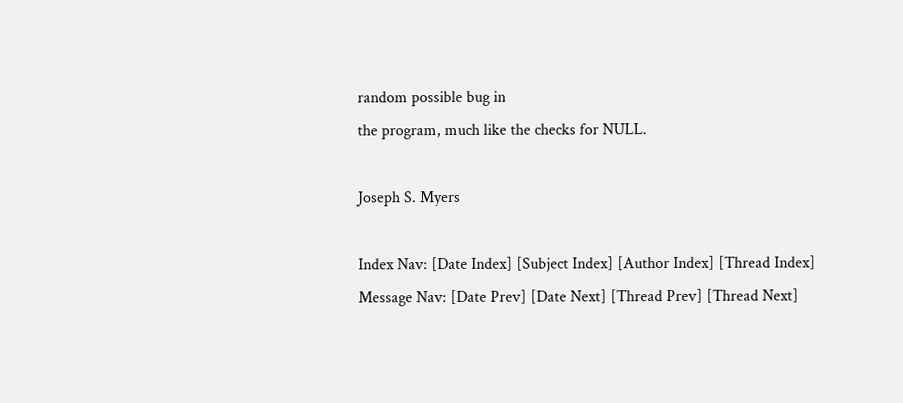random possible bug in
the program, much like the checks for NULL.

Joseph S. Myers

Index Nav: [Date Index] [Subject Index] [Author Index] [Thread Index]
Message Nav: [Date Prev] [Date Next] [Thread Prev] [Thread Next]